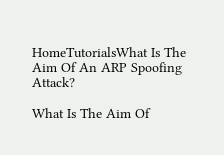HomeTutorialsWhat Is The Aim Of An ARP Spoofing Attack?

What Is The Aim Of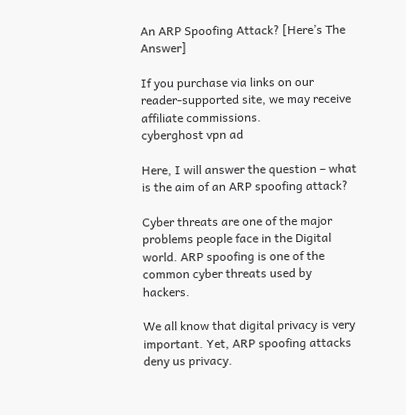An ARP Spoofing Attack? [Here’s The Answer]

If you purchase via links on our reader-supported site, we may receive affiliate commissions.
cyberghost vpn ad

Here, I will answer the question – what is the aim of an ARP spoofing attack?

Cyber threats are one of the major problems people face in the Digital world. ARP spoofing is one of the common cyber threats used by hackers.

We all know that digital privacy is very important. Yet, ARP spoofing attacks deny us privacy.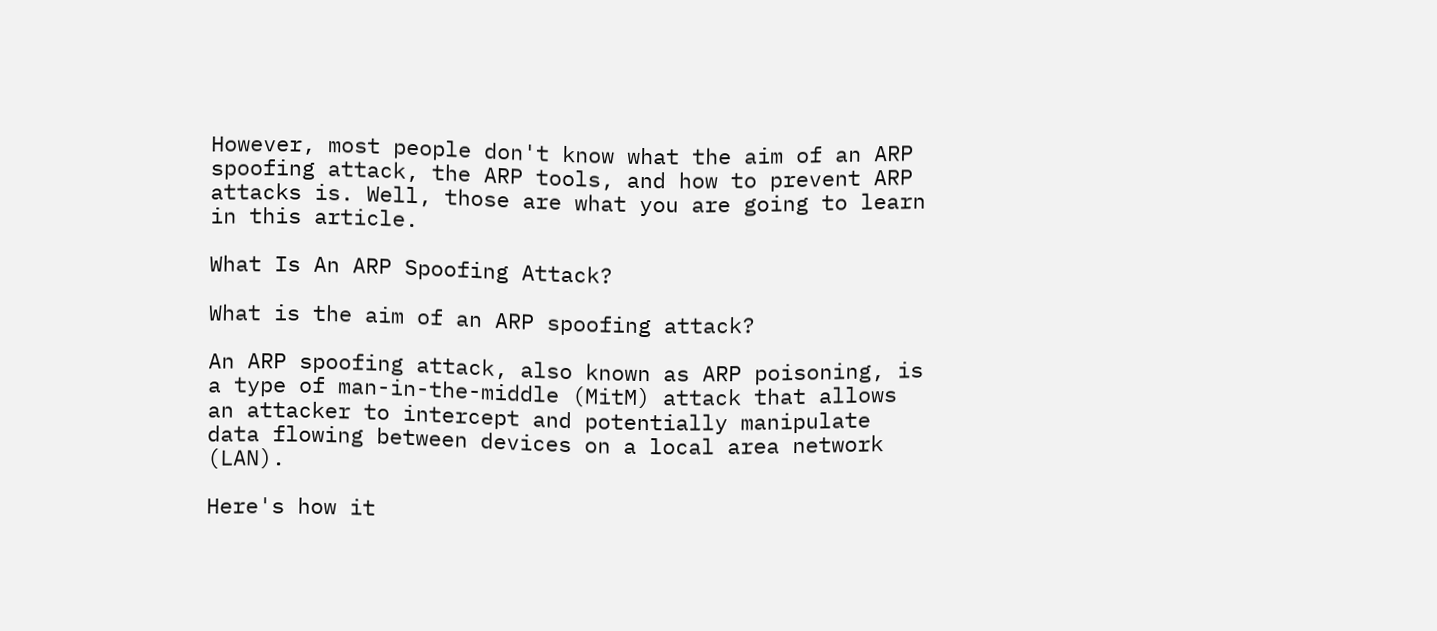However, most people don't know what the aim of an ARP spoofing attack, the ARP tools, and how to prevent ARP attacks is. Well, those are what you are going to learn in this article.

What Is An ARP Spoofing Attack?

What is the aim of an ARP spoofing attack?

An ARP spoofing attack, also known as ARP poisoning, is a type of man-in-the-middle (MitM) attack that allows an attacker to intercept and potentially manipulate data flowing between devices on a local area network (LAN).

Here's how it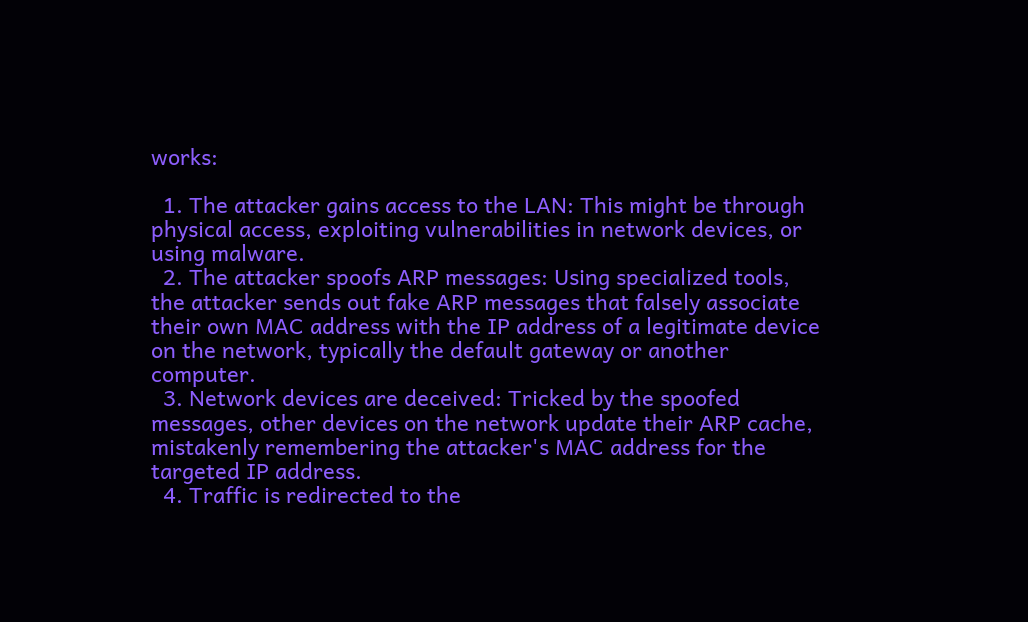works:

  1. The attacker gains access to the LAN: This might be through physical access, exploiting vulnerabilities in network devices, or using malware.
  2. The attacker spoofs ARP messages: Using specialized tools, the attacker sends out fake ARP messages that falsely associate their own MAC address with the IP address of a legitimate device on the network, typically the default gateway or another computer.
  3. Network devices are deceived: Tricked by the spoofed messages, other devices on the network update their ARP cache, mistakenly remembering the attacker's MAC address for the targeted IP address.
  4. Traffic is redirected to the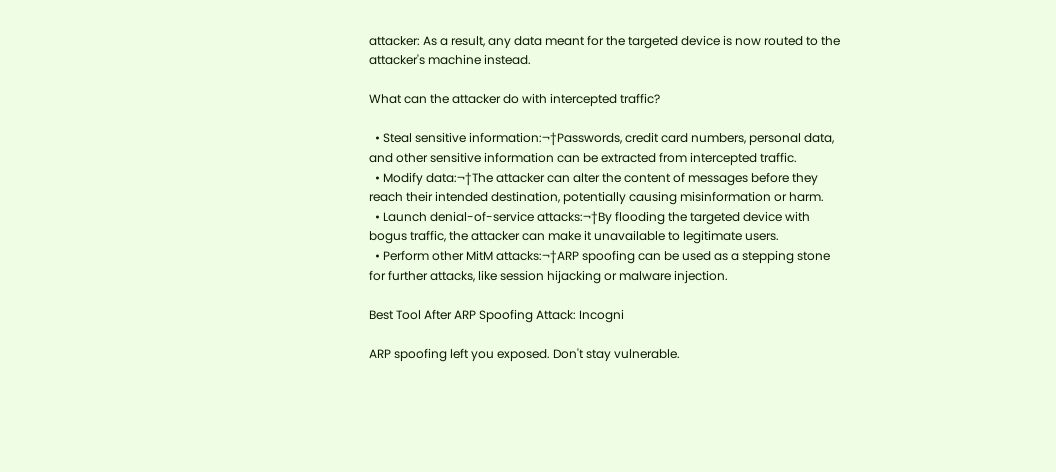attacker: As a result, any data meant for the targeted device is now routed to the attacker's machine instead.

What can the attacker do with intercepted traffic?

  • Steal sensitive information:¬†Passwords, credit card numbers, personal data, and other sensitive information can be extracted from intercepted traffic.
  • Modify data:¬†The attacker can alter the content of messages before they reach their intended destination, potentially causing misinformation or harm.
  • Launch denial-of-service attacks:¬†By flooding the targeted device with bogus traffic, the attacker can make it unavailable to legitimate users.
  • Perform other MitM attacks:¬†ARP spoofing can be used as a stepping stone for further attacks, like session hijacking or malware injection.

Best Tool After ARP Spoofing Attack: Incogni

ARP spoofing left you exposed. Don't stay vulnerable.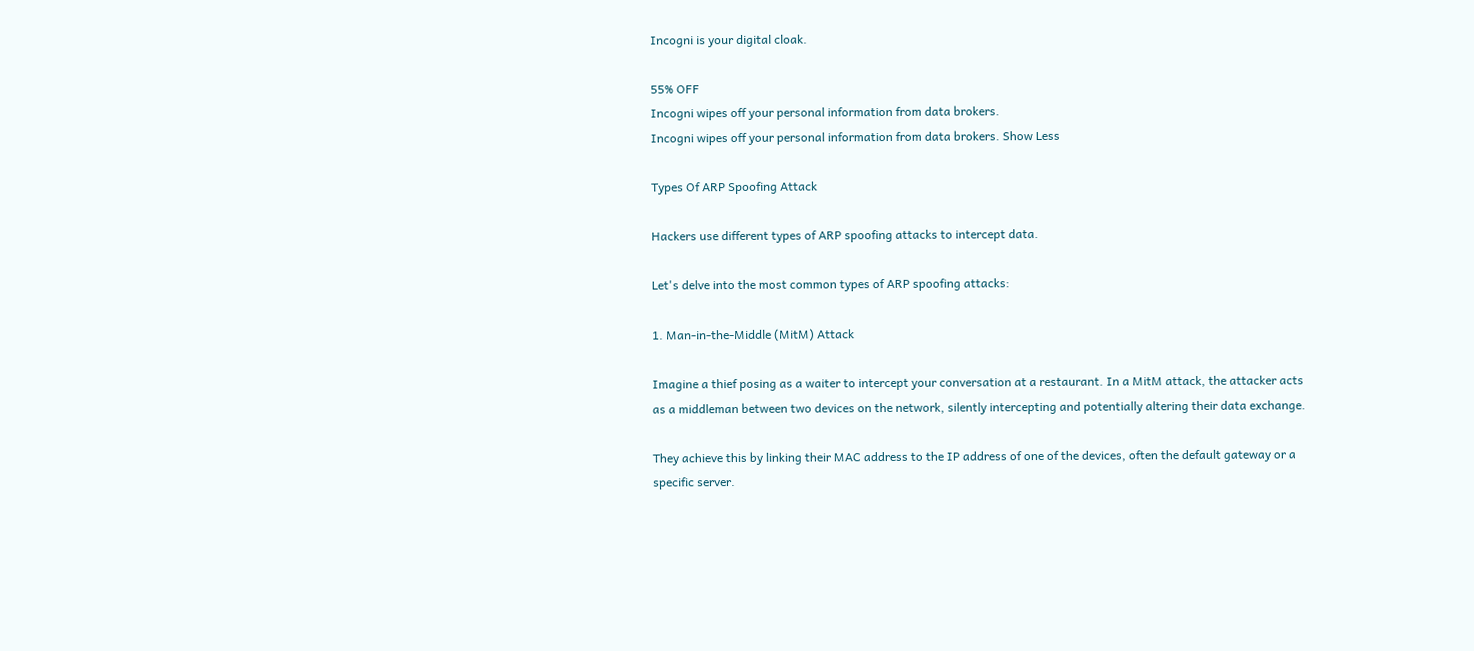Incogni is your digital cloak.

55% OFF
Incogni wipes off your personal information from data brokers.
Incogni wipes off your personal information from data brokers. Show Less

Types Of ARP Spoofing Attack

Hackers use different types of ARP spoofing attacks to intercept data.

Let's delve into the most common types of ARP spoofing attacks:

1. Man-in-the-Middle (MitM) Attack

Imagine a thief posing as a waiter to intercept your conversation at a restaurant. In a MitM attack, the attacker acts as a middleman between two devices on the network, silently intercepting and potentially altering their data exchange.

They achieve this by linking their MAC address to the IP address of one of the devices, often the default gateway or a specific server.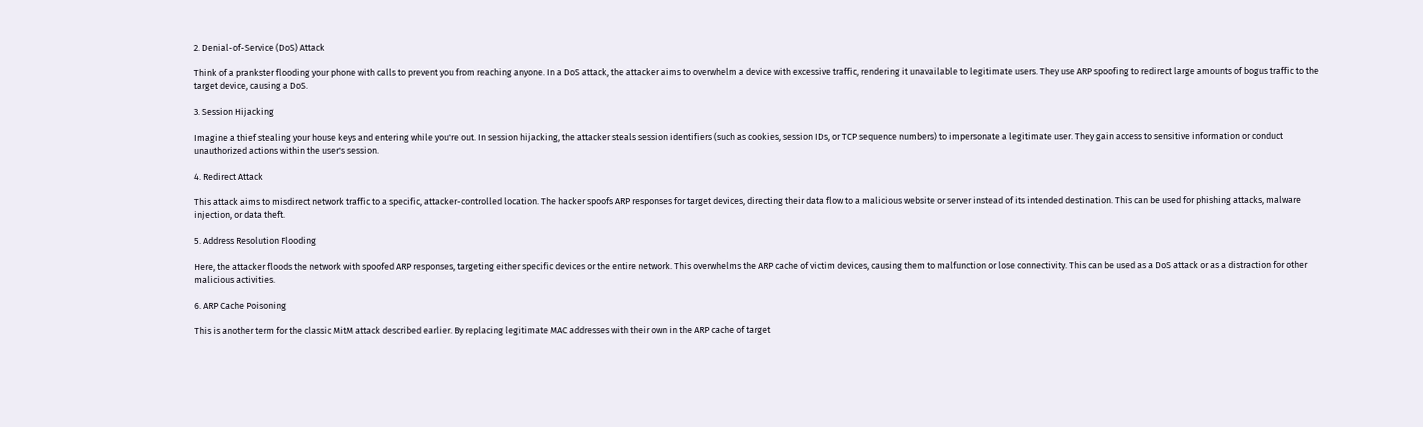2. Denial-of-Service (DoS) Attack

Think of a prankster flooding your phone with calls to prevent you from reaching anyone. In a DoS attack, the attacker aims to overwhelm a device with excessive traffic, rendering it unavailable to legitimate users. They use ARP spoofing to redirect large amounts of bogus traffic to the target device, causing a DoS.

3. Session Hijacking

Imagine a thief stealing your house keys and entering while you're out. In session hijacking, the attacker steals session identifiers (such as cookies, session IDs, or TCP sequence numbers) to impersonate a legitimate user. They gain access to sensitive information or conduct unauthorized actions within the user's session.

4. Redirect Attack

This attack aims to misdirect network traffic to a specific, attacker-controlled location. The hacker spoofs ARP responses for target devices, directing their data flow to a malicious website or server instead of its intended destination. This can be used for phishing attacks, malware injection, or data theft.

5. Address Resolution Flooding

Here, the attacker floods the network with spoofed ARP responses, targeting either specific devices or the entire network. This overwhelms the ARP cache of victim devices, causing them to malfunction or lose connectivity. This can be used as a DoS attack or as a distraction for other malicious activities.

6. ARP Cache Poisoning

This is another term for the classic MitM attack described earlier. By replacing legitimate MAC addresses with their own in the ARP cache of target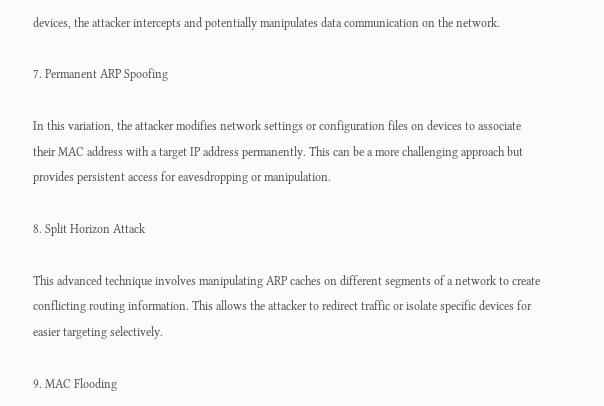devices, the attacker intercepts and potentially manipulates data communication on the network.

7. Permanent ARP Spoofing

In this variation, the attacker modifies network settings or configuration files on devices to associate their MAC address with a target IP address permanently. This can be a more challenging approach but provides persistent access for eavesdropping or manipulation.

8. Split Horizon Attack

This advanced technique involves manipulating ARP caches on different segments of a network to create conflicting routing information. This allows the attacker to redirect traffic or isolate specific devices for easier targeting selectively.

9. MAC Flooding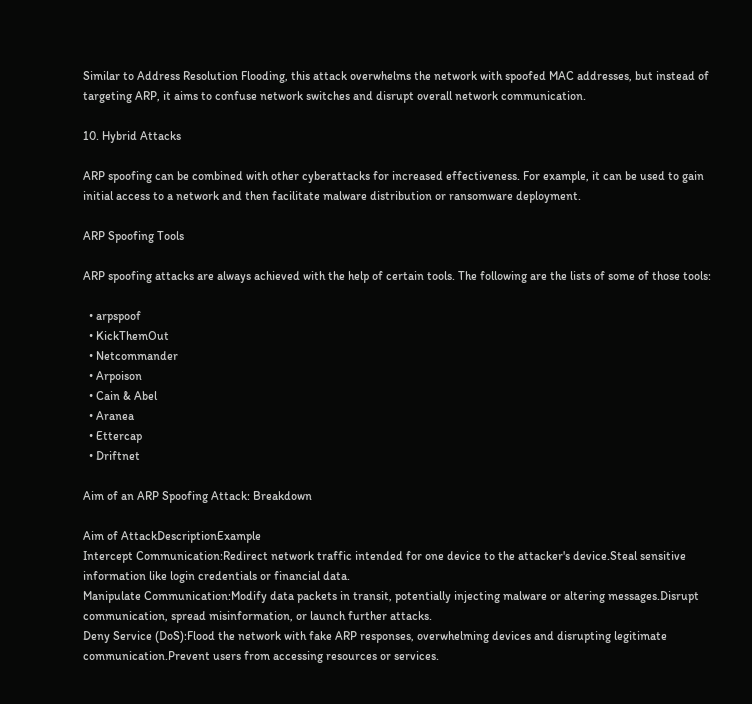Similar to Address Resolution Flooding, this attack overwhelms the network with spoofed MAC addresses, but instead of targeting ARP, it aims to confuse network switches and disrupt overall network communication.

10. Hybrid Attacks

ARP spoofing can be combined with other cyberattacks for increased effectiveness. For example, it can be used to gain initial access to a network and then facilitate malware distribution or ransomware deployment.

ARP Spoofing Tools

ARP spoofing attacks are always achieved with the help of certain tools. The following are the lists of some of those tools:

  • arpspoof
  • KickThemOut
  • Netcommander
  • Arpoison
  • Cain & Abel
  • Aranea
  • Ettercap
  • Driftnet

Aim of an ARP Spoofing Attack: Breakdown

Aim of AttackDescriptionExample
Intercept Communication:Redirect network traffic intended for one device to the attacker's device.Steal sensitive information like login credentials or financial data.
Manipulate Communication:Modify data packets in transit, potentially injecting malware or altering messages.Disrupt communication, spread misinformation, or launch further attacks.
Deny Service (DoS):Flood the network with fake ARP responses, overwhelming devices and disrupting legitimate communication.Prevent users from accessing resources or services.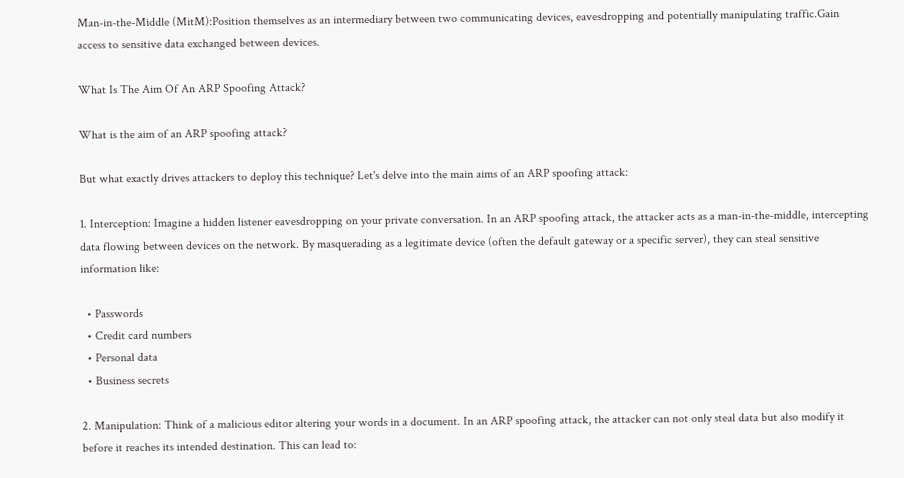Man-in-the-Middle (MitM):Position themselves as an intermediary between two communicating devices, eavesdropping and potentially manipulating traffic.Gain access to sensitive data exchanged between devices.

What Is The Aim Of An ARP Spoofing Attack?

What is the aim of an ARP spoofing attack?

But what exactly drives attackers to deploy this technique? Let's delve into the main aims of an ARP spoofing attack:

1. Interception: Imagine a hidden listener eavesdropping on your private conversation. In an ARP spoofing attack, the attacker acts as a man-in-the-middle, intercepting data flowing between devices on the network. By masquerading as a legitimate device (often the default gateway or a specific server), they can steal sensitive information like:

  • Passwords
  • Credit card numbers
  • Personal data
  • Business secrets

2. Manipulation: Think of a malicious editor altering your words in a document. In an ARP spoofing attack, the attacker can not only steal data but also modify it before it reaches its intended destination. This can lead to: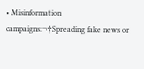• Misinformation campaigns:¬†Spreading fake news or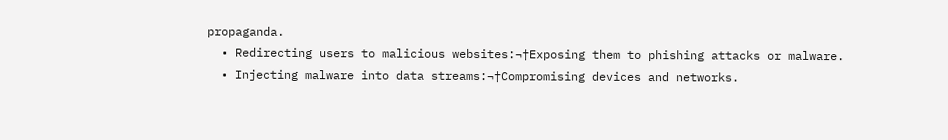propaganda.
  • Redirecting users to malicious websites:¬†Exposing them to phishing attacks or malware.
  • Injecting malware into data streams:¬†Compromising devices and networks.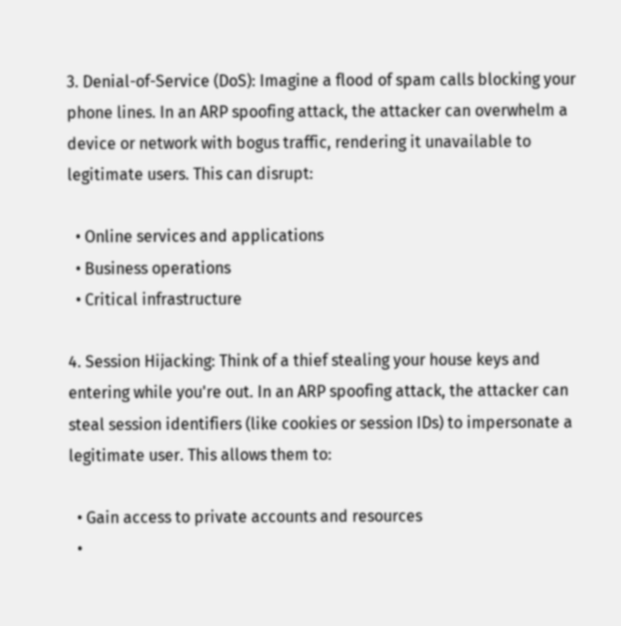3. Denial-of-Service (DoS): Imagine a flood of spam calls blocking your phone lines. In an ARP spoofing attack, the attacker can overwhelm a device or network with bogus traffic, rendering it unavailable to legitimate users. This can disrupt:

  • Online services and applications
  • Business operations
  • Critical infrastructure

4. Session Hijacking: Think of a thief stealing your house keys and entering while you're out. In an ARP spoofing attack, the attacker can steal session identifiers (like cookies or session IDs) to impersonate a legitimate user. This allows them to:

  • Gain access to private accounts and resources
  •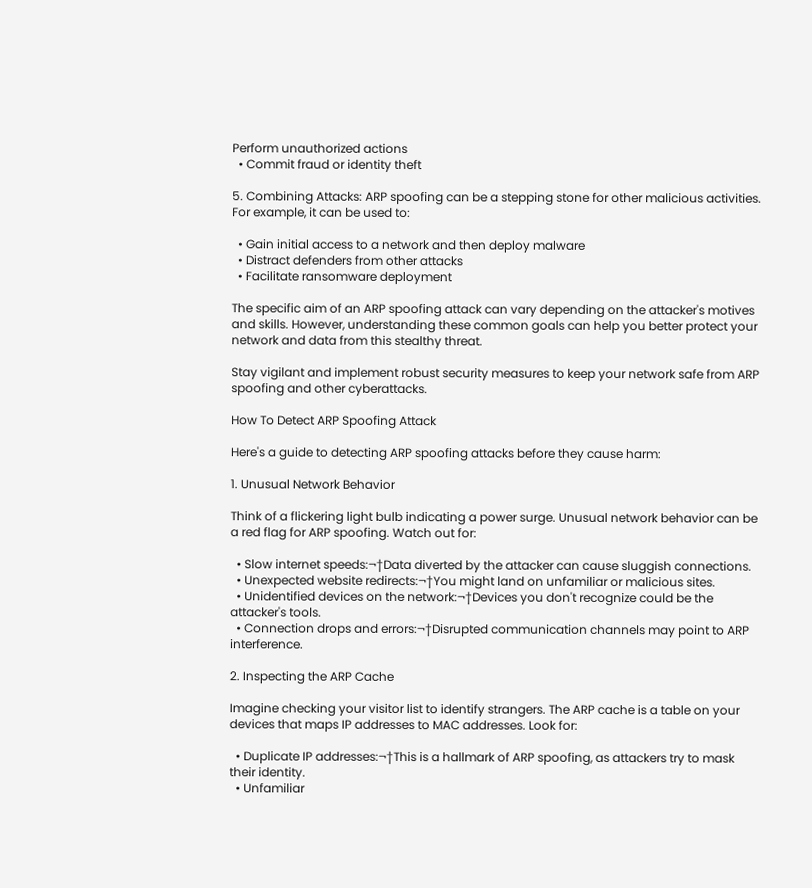Perform unauthorized actions
  • Commit fraud or identity theft

5. Combining Attacks: ARP spoofing can be a stepping stone for other malicious activities. For example, it can be used to:

  • Gain initial access to a network and then deploy malware
  • Distract defenders from other attacks
  • Facilitate ransomware deployment

The specific aim of an ARP spoofing attack can vary depending on the attacker's motives and skills. However, understanding these common goals can help you better protect your network and data from this stealthy threat.

Stay vigilant and implement robust security measures to keep your network safe from ARP spoofing and other cyberattacks.

How To Detect ARP Spoofing Attack

Here's a guide to detecting ARP spoofing attacks before they cause harm:

1. Unusual Network Behavior

Think of a flickering light bulb indicating a power surge. Unusual network behavior can be a red flag for ARP spoofing. Watch out for:

  • Slow internet speeds:¬†Data diverted by the attacker can cause sluggish connections.
  • Unexpected website redirects:¬†You might land on unfamiliar or malicious sites.
  • Unidentified devices on the network:¬†Devices you don't recognize could be the attacker's tools.
  • Connection drops and errors:¬†Disrupted communication channels may point to ARP interference.

2. Inspecting the ARP Cache

Imagine checking your visitor list to identify strangers. The ARP cache is a table on your devices that maps IP addresses to MAC addresses. Look for:

  • Duplicate IP addresses:¬†This is a hallmark of ARP spoofing, as attackers try to mask their identity.
  • Unfamiliar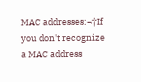MAC addresses:¬†If you don't recognize a MAC address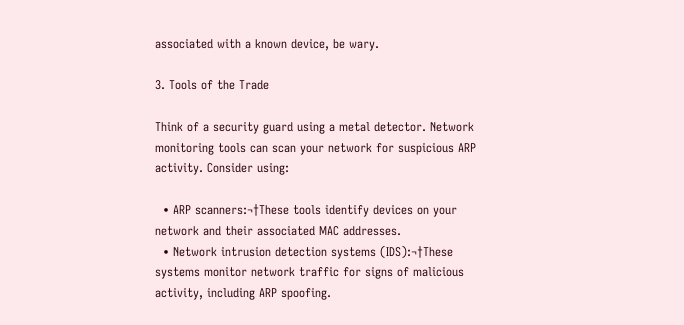associated with a known device, be wary.

3. Tools of the Trade

Think of a security guard using a metal detector. Network monitoring tools can scan your network for suspicious ARP activity. Consider using:

  • ARP scanners:¬†These tools identify devices on your network and their associated MAC addresses.
  • Network intrusion detection systems (IDS):¬†These systems monitor network traffic for signs of malicious activity, including ARP spoofing.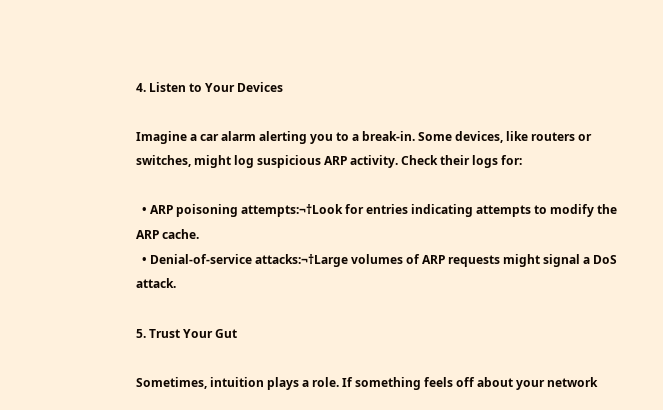4. Listen to Your Devices

Imagine a car alarm alerting you to a break-in. Some devices, like routers or switches, might log suspicious ARP activity. Check their logs for:

  • ARP poisoning attempts:¬†Look for entries indicating attempts to modify the ARP cache.
  • Denial-of-service attacks:¬†Large volumes of ARP requests might signal a DoS attack.

5. Trust Your Gut

Sometimes, intuition plays a role. If something feels off about your network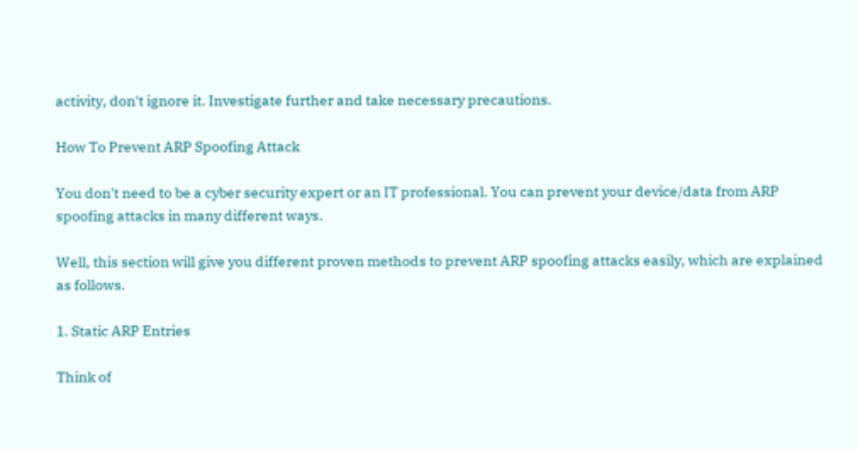activity, don't ignore it. Investigate further and take necessary precautions.

How To Prevent ARP Spoofing Attack

You don't need to be a cyber security expert or an IT professional. You can prevent your device/data from ARP spoofing attacks in many different ways.

Well, this section will give you different proven methods to prevent ARP spoofing attacks easily, which are explained as follows.

1. Static ARP Entries

Think of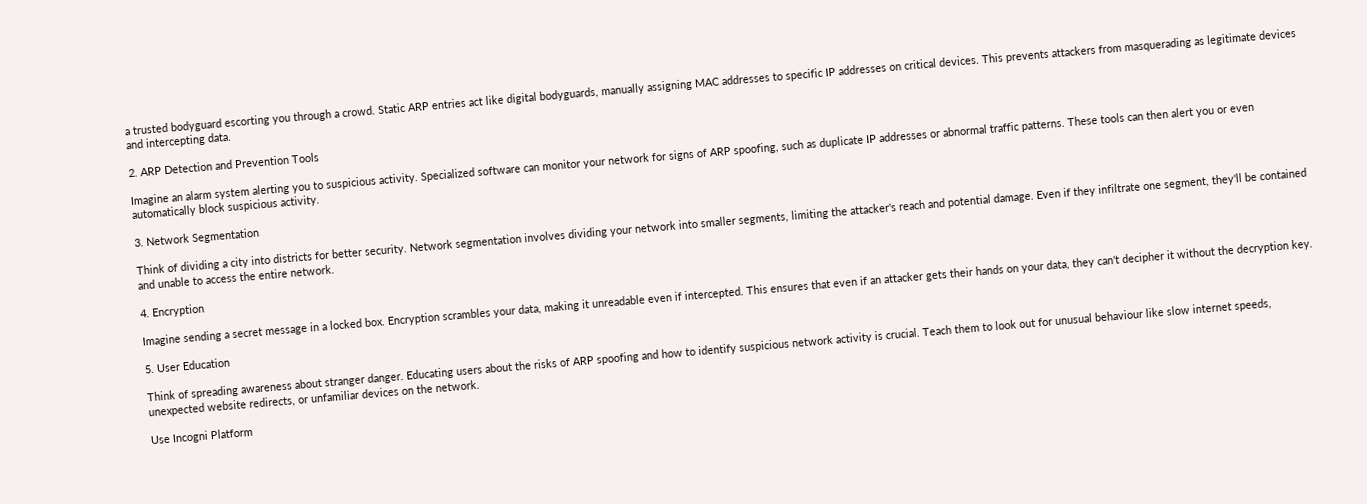a trusted bodyguard escorting you through a crowd. Static ARP entries act like digital bodyguards, manually assigning MAC addresses to specific IP addresses on critical devices. This prevents attackers from masquerading as legitimate devices and intercepting data.

2. ARP Detection and Prevention Tools

Imagine an alarm system alerting you to suspicious activity. Specialized software can monitor your network for signs of ARP spoofing, such as duplicate IP addresses or abnormal traffic patterns. These tools can then alert you or even automatically block suspicious activity.

3. Network Segmentation

Think of dividing a city into districts for better security. Network segmentation involves dividing your network into smaller segments, limiting the attacker's reach and potential damage. Even if they infiltrate one segment, they'll be contained and unable to access the entire network.

4. Encryption

Imagine sending a secret message in a locked box. Encryption scrambles your data, making it unreadable even if intercepted. This ensures that even if an attacker gets their hands on your data, they can't decipher it without the decryption key.

5. User Education

Think of spreading awareness about stranger danger. Educating users about the risks of ARP spoofing and how to identify suspicious network activity is crucial. Teach them to look out for unusual behaviour like slow internet speeds, unexpected website redirects, or unfamiliar devices on the network.

Use Incogni Platform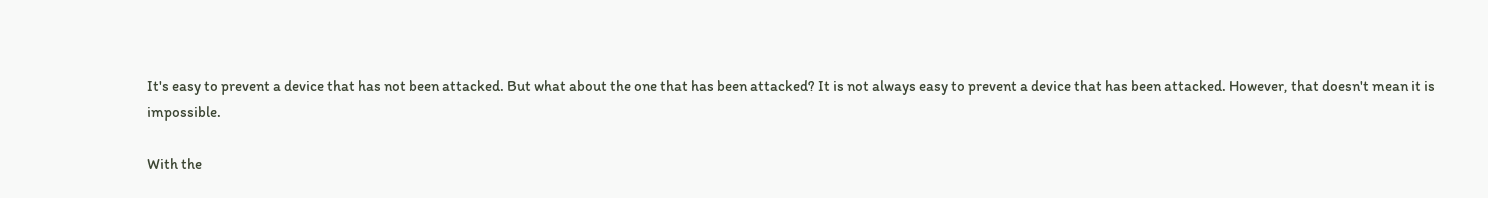It's easy to prevent a device that has not been attacked. But what about the one that has been attacked? It is not always easy to prevent a device that has been attacked. However, that doesn't mean it is impossible.

With the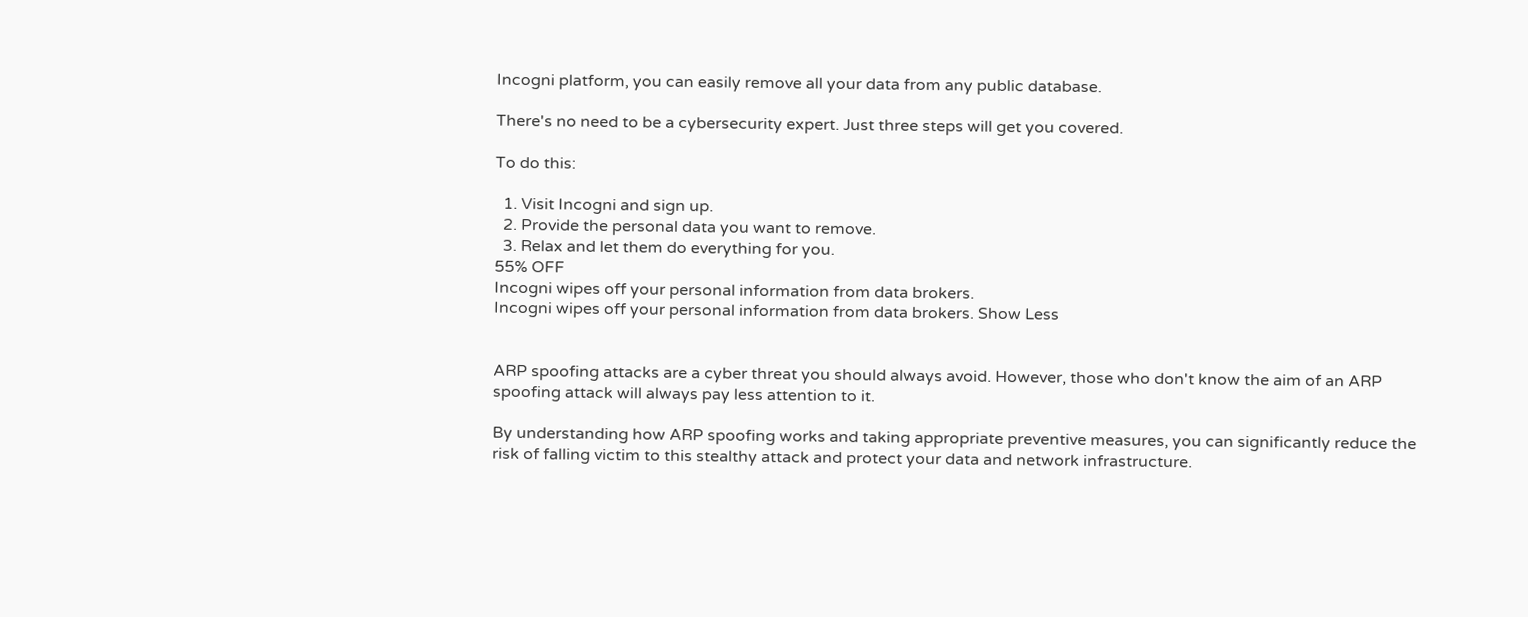Incogni platform, you can easily remove all your data from any public database.

There's no need to be a cybersecurity expert. Just three steps will get you covered.

To do this:

  1. Visit Incogni and sign up.
  2. Provide the personal data you want to remove.
  3. Relax and let them do everything for you.
55% OFF
Incogni wipes off your personal information from data brokers.
Incogni wipes off your personal information from data brokers. Show Less


ARP spoofing attacks are a cyber threat you should always avoid. However, those who don't know the aim of an ARP spoofing attack will always pay less attention to it.

By understanding how ARP spoofing works and taking appropriate preventive measures, you can significantly reduce the risk of falling victim to this stealthy attack and protect your data and network infrastructure.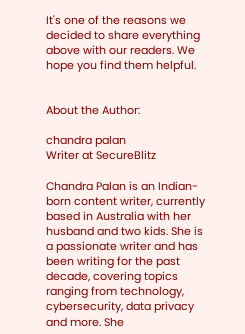It's one of the reasons we decided to share everything above with our readers. We hope you find them helpful.


About the Author:

chandra palan
Writer at SecureBlitz

Chandra Palan is an Indian-born content writer, currently based in Australia with her husband and two kids. She is a passionate writer and has been writing for the past decade, covering topics ranging from technology, cybersecurity, data privacy and more. She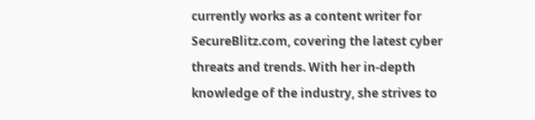currently works as a content writer for SecureBlitz.com, covering the latest cyber threats and trends. With her in-depth knowledge of the industry, she strives to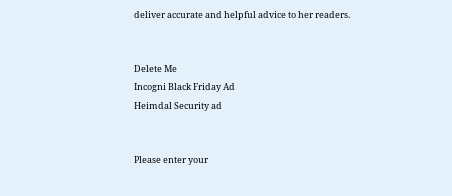deliver accurate and helpful advice to her readers.


Delete Me
Incogni Black Friday Ad
Heimdal Security ad


Please enter your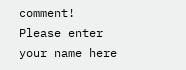comment!
Please enter your name here